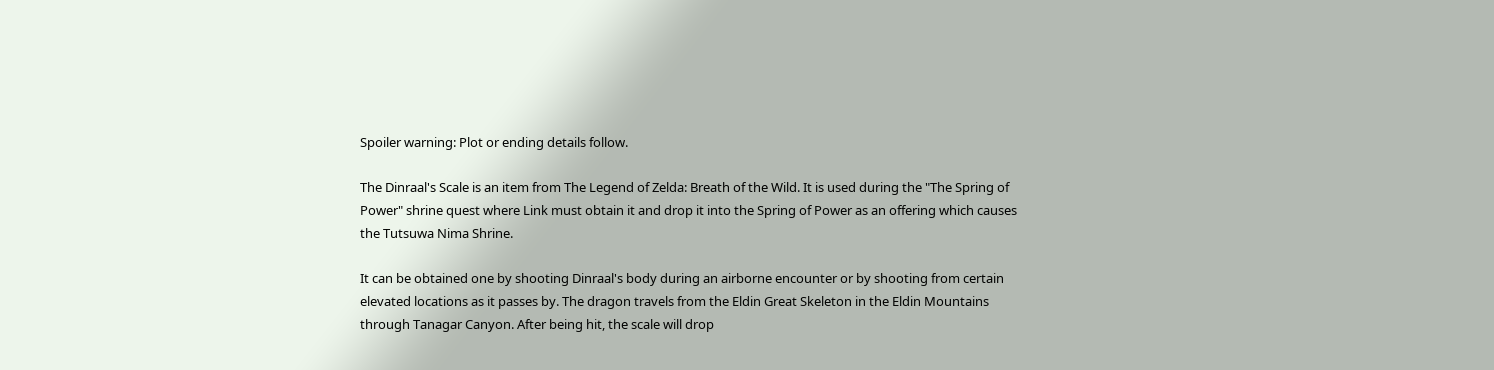Spoiler warning: Plot or ending details follow.

The Dinraal's Scale is an item from The Legend of Zelda: Breath of the Wild. It is used during the "The Spring of Power" shrine quest where Link must obtain it and drop it into the Spring of Power as an offering which causes the Tutsuwa Nima Shrine.

It can be obtained one by shooting Dinraal's body during an airborne encounter or by shooting from certain elevated locations as it passes by. The dragon travels from the Eldin Great Skeleton in the Eldin Mountains through Tanagar Canyon. After being hit, the scale will drop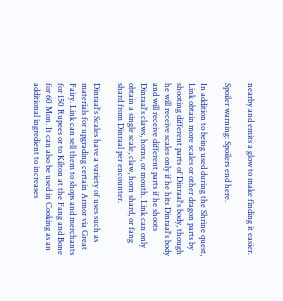nearby and emits a glow to make finding it easier.

Spoiler warning: Spoilers end here.

In addition to being used during the Shrine quest, Link obtain more scales or other dragon parts by shooting different parts of Dinraal's body, though he will receive scales only if he hits Dinraal's body and will receive different parts if he shoots Dinraal's claws, horns, or mouth. Link can only obtain a single scale, claw, horn shard, or fang shard from Dinraal per encounter.

Dinraal's Scales have a variety of uses such as materials for upgrading certain Armor via Great Fairy. Link can sell them to shops and merchants for 150 Rupees or to Kilton at the Fang and Bone for 60 Mon. It can also be used in Cooking as an additional ingredient to increases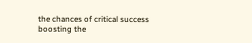the chances of critical success boosting the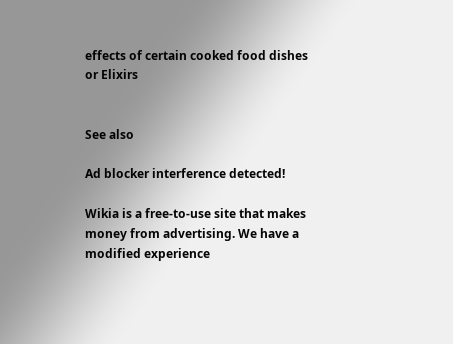effects of certain cooked food dishes or Elixirs


See also

Ad blocker interference detected!

Wikia is a free-to-use site that makes money from advertising. We have a modified experience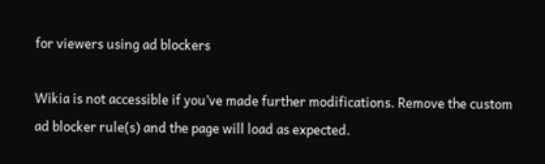for viewers using ad blockers

Wikia is not accessible if you’ve made further modifications. Remove the custom ad blocker rule(s) and the page will load as expected.